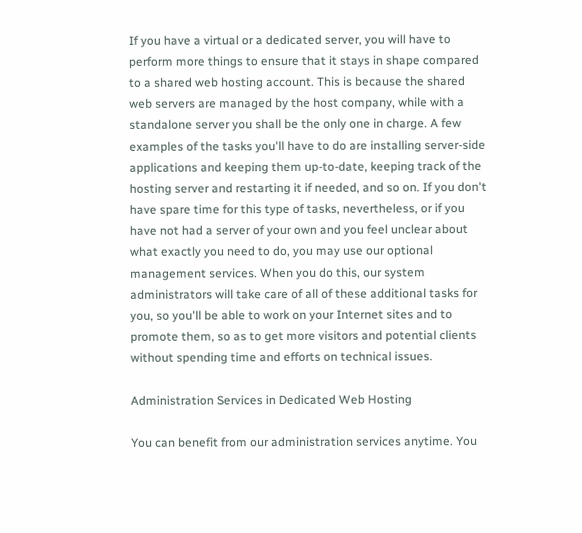If you have a virtual or a dedicated server, you will have to perform more things to ensure that it stays in shape compared to a shared web hosting account. This is because the shared web servers are managed by the host company, while with a standalone server you shall be the only one in charge. A few examples of the tasks you'll have to do are installing server-side applications and keeping them up-to-date, keeping track of the hosting server and restarting it if needed, and so on. If you don't have spare time for this type of tasks, nevertheless, or if you have not had a server of your own and you feel unclear about what exactly you need to do, you may use our optional management services. When you do this, our system administrators will take care of all of these additional tasks for you, so you'll be able to work on your Internet sites and to promote them, so as to get more visitors and potential clients without spending time and efforts on technical issues.

Administration Services in Dedicated Web Hosting

You can benefit from our administration services anytime. You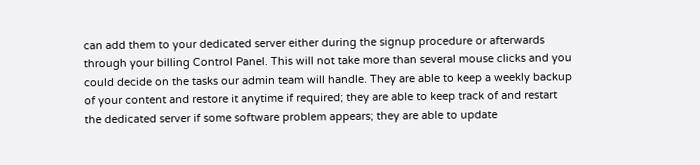can add them to your dedicated server either during the signup procedure or afterwards through your billing Control Panel. This will not take more than several mouse clicks and you could decide on the tasks our admin team will handle. They are able to keep a weekly backup of your content and restore it anytime if required; they are able to keep track of and restart the dedicated server if some software problem appears; they are able to update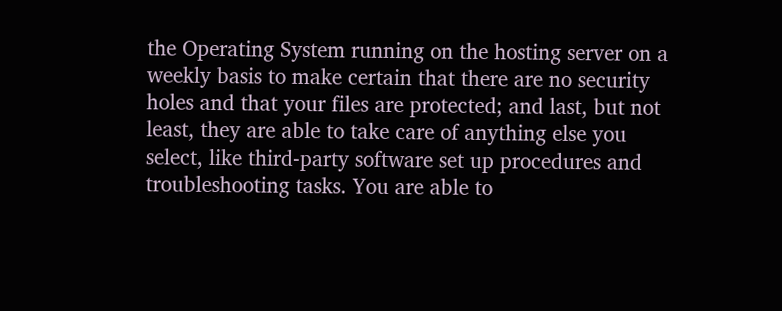the Operating System running on the hosting server on a weekly basis to make certain that there are no security holes and that your files are protected; and last, but not least, they are able to take care of anything else you select, like third-party software set up procedures and troubleshooting tasks. You are able to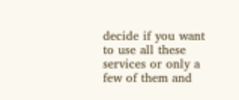decide if you want to use all these services or only a few of them and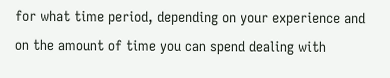for what time period, depending on your experience and on the amount of time you can spend dealing with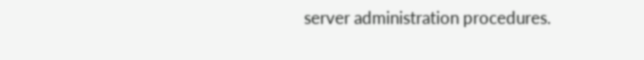server administration procedures.